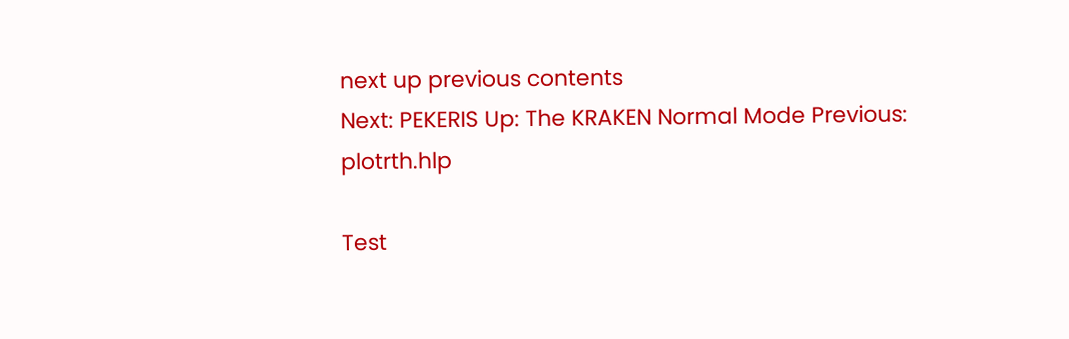next up previous contents
Next: PEKERIS Up: The KRAKEN Normal Mode Previous: plotrth.hlp

Test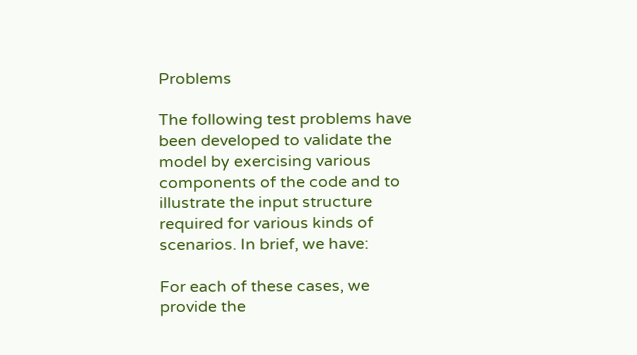Problems

The following test problems have been developed to validate the model by exercising various components of the code and to illustrate the input structure required for various kinds of scenarios. In brief, we have:

For each of these cases, we provide the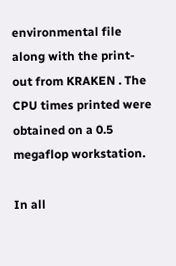environmental file along with the print-out from KRAKEN . The CPU times printed were obtained on a 0.5 megaflop workstation.

In all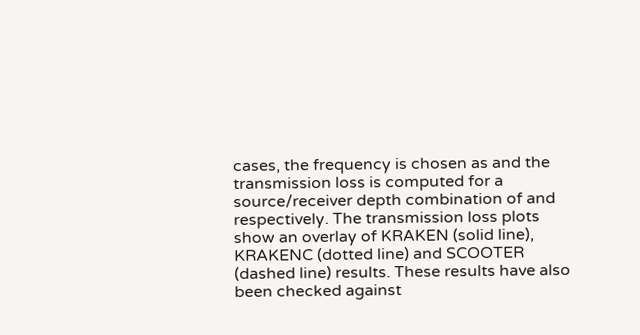cases, the frequency is chosen as and the transmission loss is computed for a source/receiver depth combination of and respectively. The transmission loss plots show an overlay of KRAKEN (solid line), KRAKENC (dotted line) and SCOOTER (dashed line) results. These results have also been checked against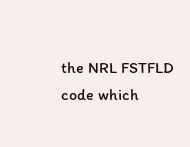the NRL FSTFLD code which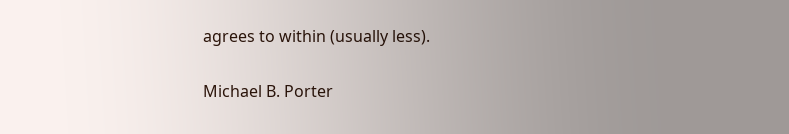agrees to within (usually less).

Michael B. Porter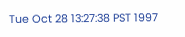Tue Oct 28 13:27:38 PST 1997